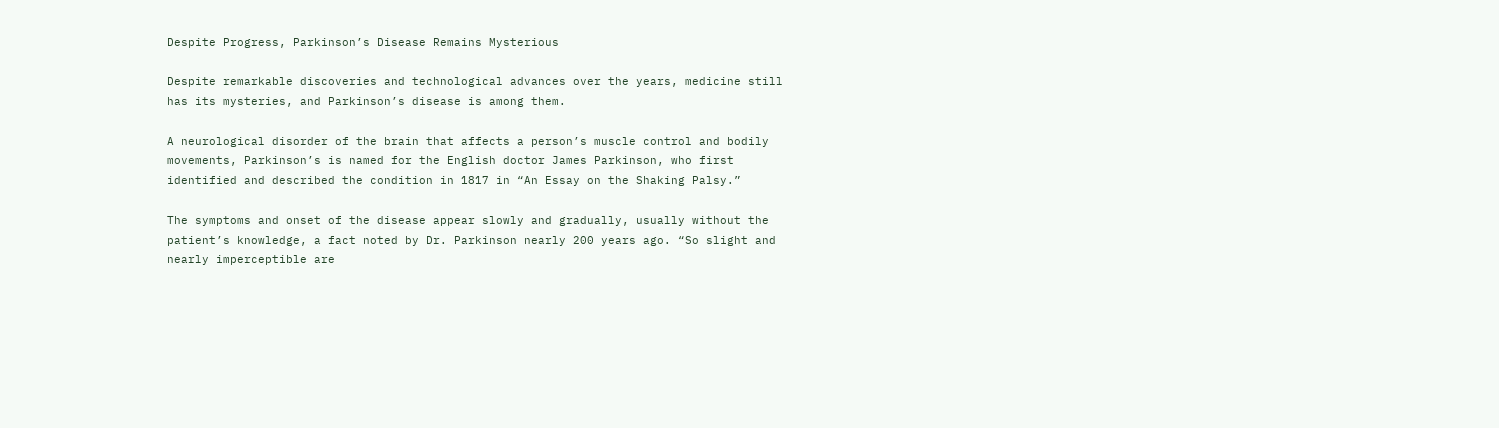Despite Progress, Parkinson’s Disease Remains Mysterious

Despite remarkable discoveries and technological advances over the years, medicine still has its mysteries, and Parkinson’s disease is among them.

A neurological disorder of the brain that affects a person’s muscle control and bodily movements, Parkinson’s is named for the English doctor James Parkinson, who first identified and described the condition in 1817 in “An Essay on the Shaking Palsy.”

The symptoms and onset of the disease appear slowly and gradually, usually without the patient’s knowledge, a fact noted by Dr. Parkinson nearly 200 years ago. “So slight and nearly imperceptible are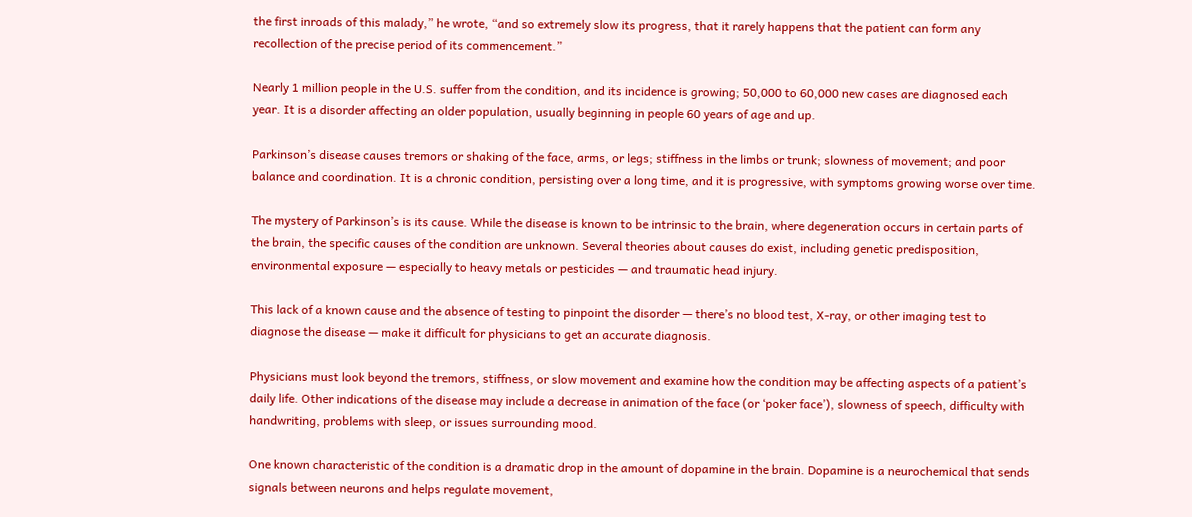the first inroads of this malady,” he wrote, “and so extremely slow its progress, that it rarely happens that the patient can form any recollection of the precise period of its commencement.”

Nearly 1 million people in the U.S. suffer from the condition, and its incidence is growing; 50,000 to 60,000 new cases are diagnosed each year. It is a disorder affecting an older population, usually beginning in people 60 years of age and up.

Parkinson’s disease causes tremors or shaking of the face, arms, or legs; stiffness in the limbs or trunk; slowness of movement; and poor balance and coordination. It is a chronic condition, persisting over a long time, and it is progressive, with symptoms growing worse over time.

The mystery of Parkinson’s is its cause. While the disease is known to be intrinsic to the brain, where degeneration occurs in certain parts of the brain, the specific causes of the condition are unknown. Several theories about causes do exist, including genetic predisposition, environmental exposure — especially to heavy metals or pesticides — and traumatic head injury.

This lack of a known cause and the absence of testing to pinpoint the disorder — there’s no blood test, X-ray, or other imaging test to diagnose the disease — make it difficult for physicians to get an accurate diagnosis.

Physicians must look beyond the tremors, stiffness, or slow movement and examine how the condition may be affecting aspects of a patient’s daily life. Other indications of the disease may include a decrease in animation of the face (or ‘poker face’), slowness of speech, difficulty with handwriting, problems with sleep, or issues surrounding mood.

One known characteristic of the condition is a dramatic drop in the amount of dopamine in the brain. Dopamine is a neurochemical that sends signals between neurons and helps regulate movement,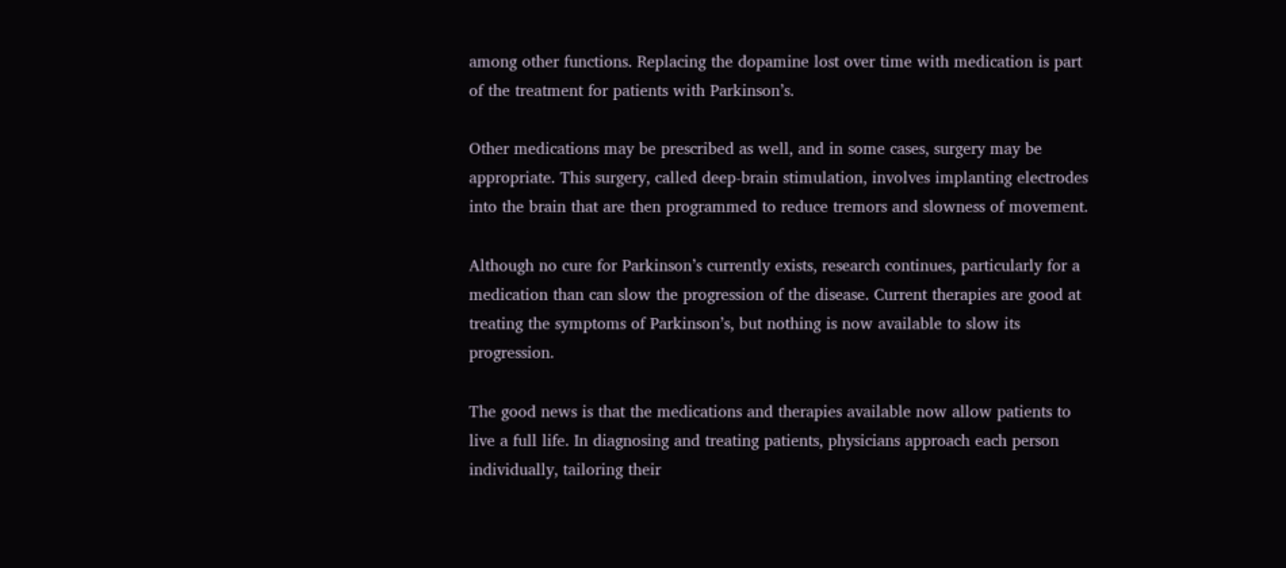among other functions. Replacing the dopamine lost over time with medication is part of the treatment for patients with Parkinson’s.

Other medications may be prescribed as well, and in some cases, surgery may be appropriate. This surgery, called deep-brain stimulation, involves implanting electrodes into the brain that are then programmed to reduce tremors and slowness of movement.

Although no cure for Parkinson’s currently exists, research continues, particularly for a medication than can slow the progression of the disease. Current therapies are good at treating the symptoms of Parkinson’s, but nothing is now available to slow its progression.

The good news is that the medications and therapies available now allow patients to live a full life. In diagnosing and treating patients, physicians approach each person individually, tailoring their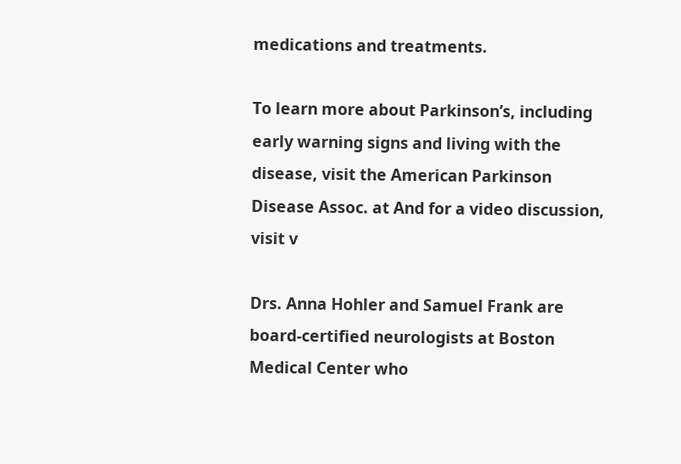medications and treatments.

To learn more about Parkinson’s, including early warning signs and living with the disease, visit the American Parkinson Disease Assoc. at And for a video discussion, visit v

Drs. Anna Hohler and Samuel Frank are board-certified neurologists at Boston Medical Center who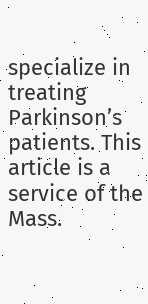specialize in treating Parkinson’s patients. This article is a service of the Mass.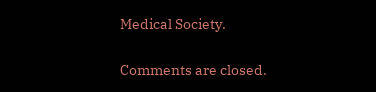Medical Society.

Comments are closed.